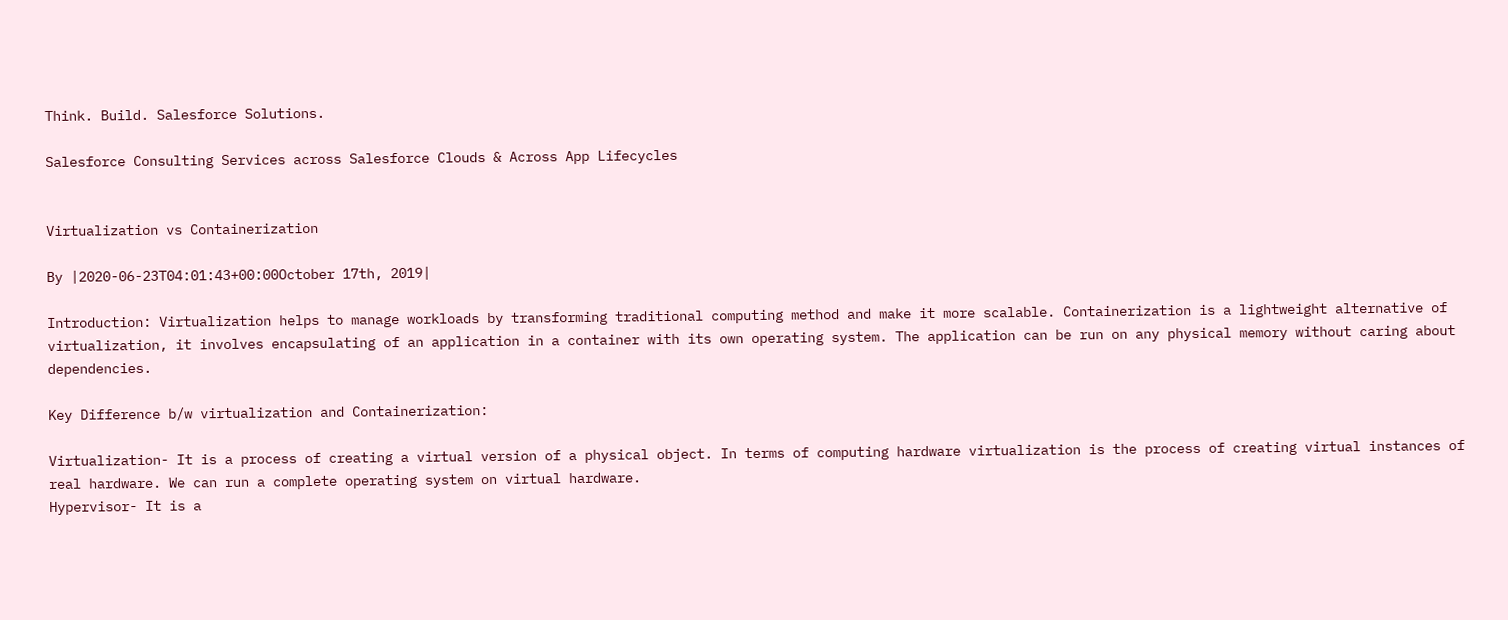Think. Build. Salesforce Solutions.

Salesforce Consulting Services across Salesforce Clouds & Across App Lifecycles


Virtualization vs Containerization

By |2020-06-23T04:01:43+00:00October 17th, 2019|

Introduction: Virtualization helps to manage workloads by transforming traditional computing method and make it more scalable. Containerization is a lightweight alternative of virtualization, it involves encapsulating of an application in a container with its own operating system. The application can be run on any physical memory without caring about dependencies.

Key Difference b/w virtualization and Containerization:

Virtualization- It is a process of creating a virtual version of a physical object. In terms of computing hardware virtualization is the process of creating virtual instances of real hardware. We can run a complete operating system on virtual hardware.
Hypervisor- It is a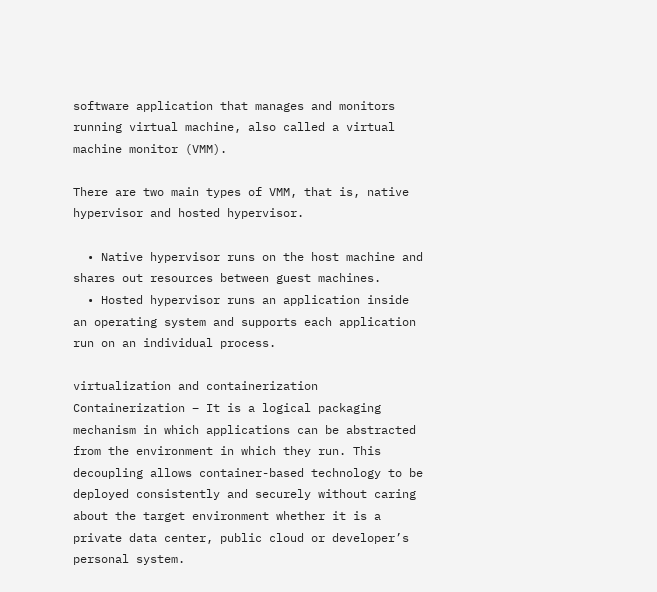software application that manages and monitors running virtual machine, also called a virtual machine monitor (VMM).

There are two main types of VMM, that is, native hypervisor and hosted hypervisor.

  • Native hypervisor runs on the host machine and shares out resources between guest machines.
  • Hosted hypervisor runs an application inside an operating system and supports each application run on an individual process.

virtualization and containerization
Containerization – It is a logical packaging mechanism in which applications can be abstracted from the environment in which they run. This decoupling allows container-based technology to be deployed consistently and securely without caring about the target environment whether it is a private data center, public cloud or developer’s personal system.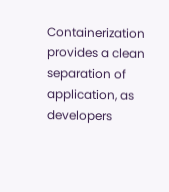Containerization provides a clean separation of application, as developers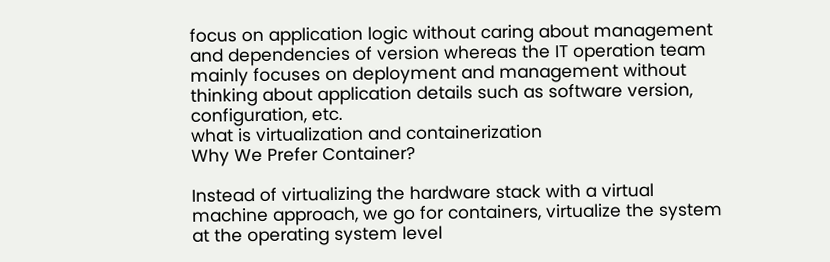focus on application logic without caring about management and dependencies of version whereas the IT operation team mainly focuses on deployment and management without thinking about application details such as software version, configuration, etc.
what is virtualization and containerization
Why We Prefer Container?

Instead of virtualizing the hardware stack with a virtual machine approach, we go for containers, virtualize the system at the operating system level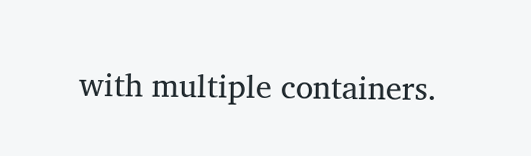with multiple containers.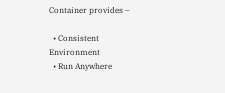Container provides –

  • Consistent Environment
  • Run Anywhere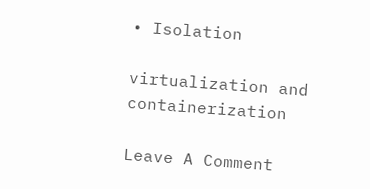• Isolation

virtualization and containerization

Leave A Comment